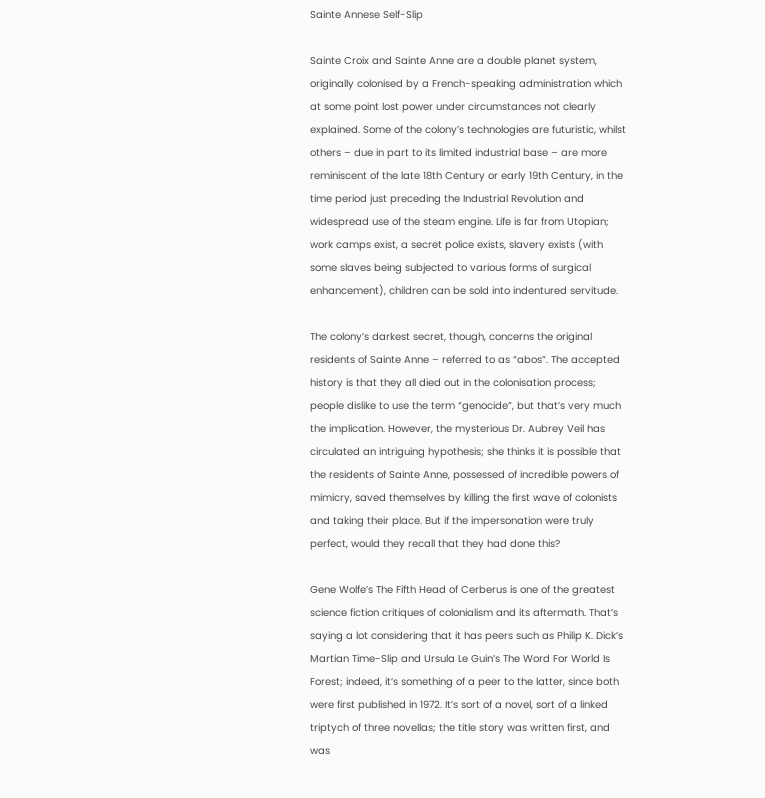Sainte Annese Self-Slip

Sainte Croix and Sainte Anne are a double planet system, originally colonised by a French-speaking administration which at some point lost power under circumstances not clearly explained. Some of the colony’s technologies are futuristic, whilst others – due in part to its limited industrial base – are more reminiscent of the late 18th Century or early 19th Century, in the time period just preceding the Industrial Revolution and widespread use of the steam engine. Life is far from Utopian; work camps exist, a secret police exists, slavery exists (with some slaves being subjected to various forms of surgical enhancement), children can be sold into indentured servitude.

The colony’s darkest secret, though, concerns the original residents of Sainte Anne – referred to as “abos”. The accepted history is that they all died out in the colonisation process; people dislike to use the term “genocide”, but that’s very much the implication. However, the mysterious Dr. Aubrey Veil has circulated an intriguing hypothesis; she thinks it is possible that the residents of Sainte Anne, possessed of incredible powers of mimicry, saved themselves by killing the first wave of colonists and taking their place. But if the impersonation were truly perfect, would they recall that they had done this?

Gene Wolfe’s The Fifth Head of Cerberus is one of the greatest science fiction critiques of colonialism and its aftermath. That’s saying a lot considering that it has peers such as Philip K. Dick’s Martian Time-Slip and Ursula Le Guin’s The Word For World Is Forest; indeed, it’s something of a peer to the latter, since both were first published in 1972. It’s sort of a novel, sort of a linked triptych of three novellas; the title story was written first, and was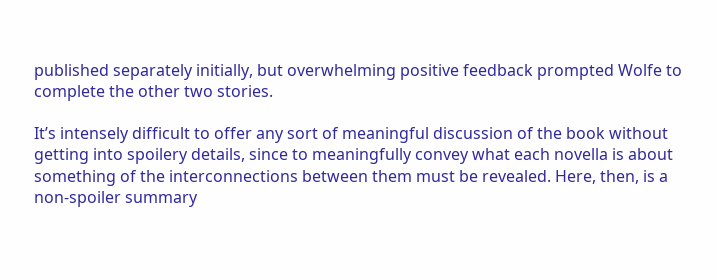published separately initially, but overwhelming positive feedback prompted Wolfe to complete the other two stories.

It’s intensely difficult to offer any sort of meaningful discussion of the book without getting into spoilery details, since to meaningfully convey what each novella is about something of the interconnections between them must be revealed. Here, then, is a non-spoiler summary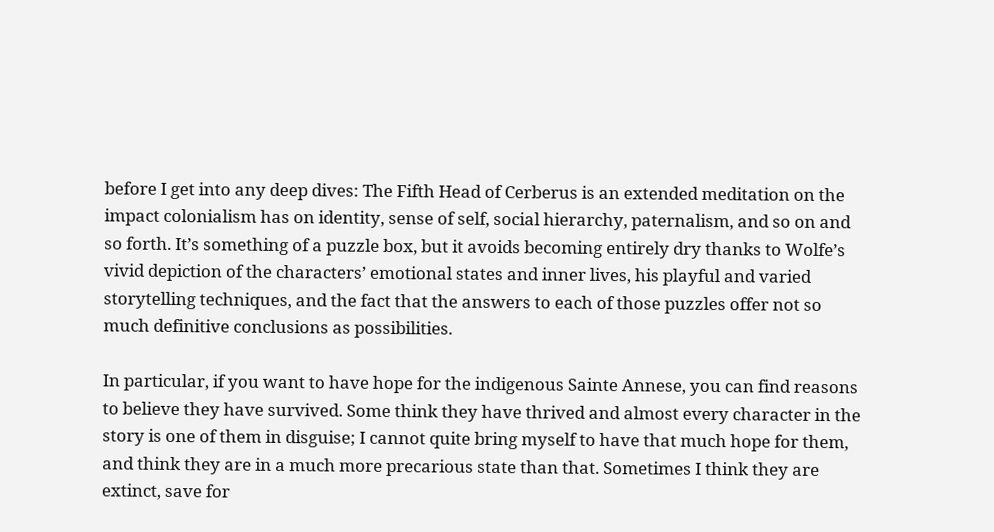before I get into any deep dives: The Fifth Head of Cerberus is an extended meditation on the impact colonialism has on identity, sense of self, social hierarchy, paternalism, and so on and so forth. It’s something of a puzzle box, but it avoids becoming entirely dry thanks to Wolfe’s vivid depiction of the characters’ emotional states and inner lives, his playful and varied storytelling techniques, and the fact that the answers to each of those puzzles offer not so much definitive conclusions as possibilities.

In particular, if you want to have hope for the indigenous Sainte Annese, you can find reasons to believe they have survived. Some think they have thrived and almost every character in the story is one of them in disguise; I cannot quite bring myself to have that much hope for them, and think they are in a much more precarious state than that. Sometimes I think they are extinct, save for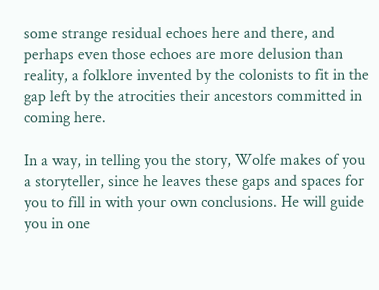some strange residual echoes here and there, and perhaps even those echoes are more delusion than reality, a folklore invented by the colonists to fit in the gap left by the atrocities their ancestors committed in coming here.

In a way, in telling you the story, Wolfe makes of you a storyteller, since he leaves these gaps and spaces for you to fill in with your own conclusions. He will guide you in one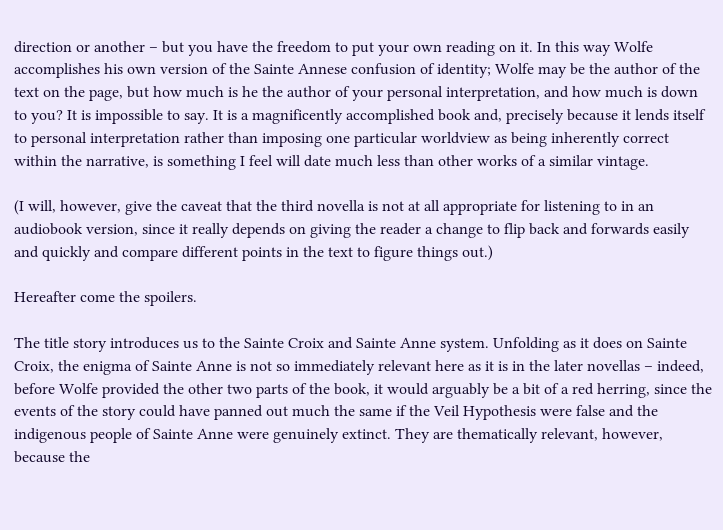direction or another – but you have the freedom to put your own reading on it. In this way Wolfe accomplishes his own version of the Sainte Annese confusion of identity; Wolfe may be the author of the text on the page, but how much is he the author of your personal interpretation, and how much is down to you? It is impossible to say. It is a magnificently accomplished book and, precisely because it lends itself to personal interpretation rather than imposing one particular worldview as being inherently correct within the narrative, is something I feel will date much less than other works of a similar vintage.

(I will, however, give the caveat that the third novella is not at all appropriate for listening to in an audiobook version, since it really depends on giving the reader a change to flip back and forwards easily and quickly and compare different points in the text to figure things out.)

Hereafter come the spoilers.

The title story introduces us to the Sainte Croix and Sainte Anne system. Unfolding as it does on Sainte Croix, the enigma of Sainte Anne is not so immediately relevant here as it is in the later novellas – indeed, before Wolfe provided the other two parts of the book, it would arguably be a bit of a red herring, since the events of the story could have panned out much the same if the Veil Hypothesis were false and the indigenous people of Sainte Anne were genuinely extinct. They are thematically relevant, however, because the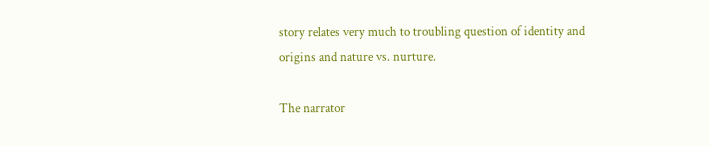story relates very much to troubling question of identity and origins and nature vs. nurture.

The narrator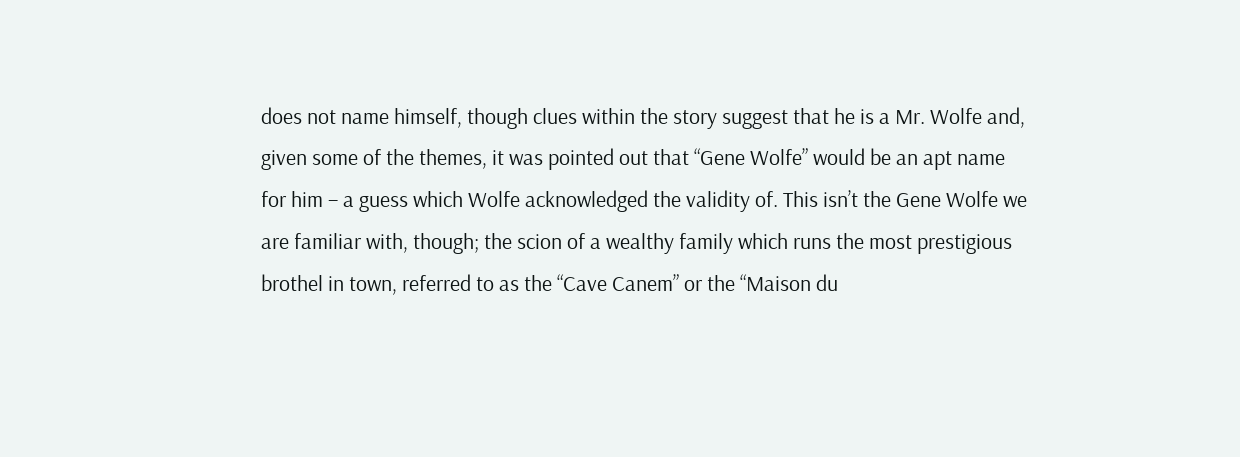does not name himself, though clues within the story suggest that he is a Mr. Wolfe and, given some of the themes, it was pointed out that “Gene Wolfe” would be an apt name for him – a guess which Wolfe acknowledged the validity of. This isn’t the Gene Wolfe we are familiar with, though; the scion of a wealthy family which runs the most prestigious brothel in town, referred to as the “Cave Canem” or the “Maison du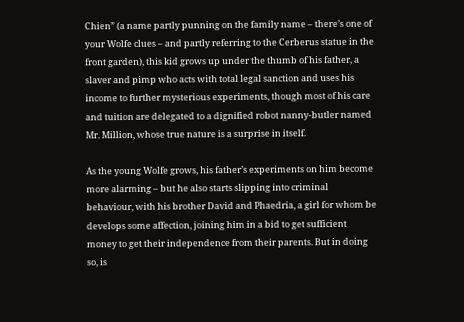Chien” (a name partly punning on the family name – there’s one of your Wolfe clues – and partly referring to the Cerberus statue in the front garden), this kid grows up under the thumb of his father, a slaver and pimp who acts with total legal sanction and uses his income to further mysterious experiments, though most of his care and tuition are delegated to a dignified robot nanny-butler named Mr. Million, whose true nature is a surprise in itself.

As the young Wolfe grows, his father’s experiments on him become more alarming – but he also starts slipping into criminal behaviour, with his brother David and Phaedria, a girl for whom be develops some affection, joining him in a bid to get sufficient money to get their independence from their parents. But in doing so, is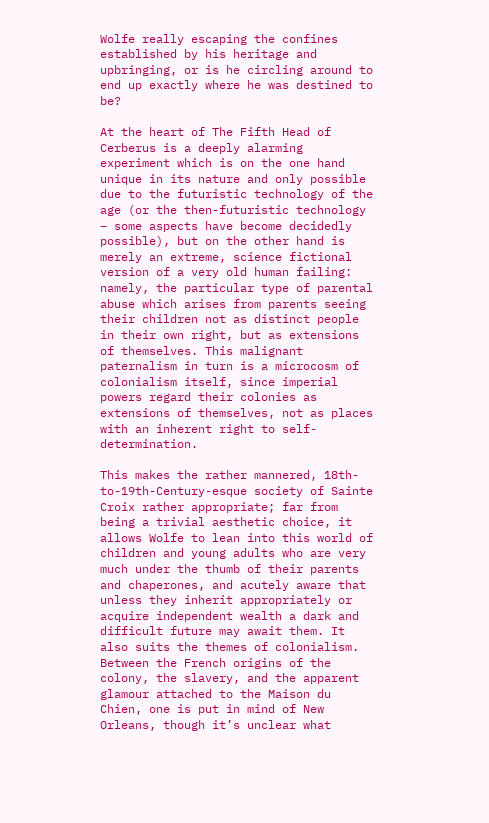Wolfe really escaping the confines established by his heritage and upbringing, or is he circling around to end up exactly where he was destined to be?

At the heart of The Fifth Head of Cerberus is a deeply alarming experiment which is on the one hand unique in its nature and only possible due to the futuristic technology of the age (or the then-futuristic technology – some aspects have become decidedly possible), but on the other hand is merely an extreme, science fictional version of a very old human failing: namely, the particular type of parental abuse which arises from parents seeing their children not as distinct people in their own right, but as extensions of themselves. This malignant paternalism in turn is a microcosm of colonialism itself, since imperial powers regard their colonies as extensions of themselves, not as places with an inherent right to self-determination.

This makes the rather mannered, 18th-to-19th-Century-esque society of Sainte Croix rather appropriate; far from being a trivial aesthetic choice, it allows Wolfe to lean into this world of children and young adults who are very much under the thumb of their parents and chaperones, and acutely aware that unless they inherit appropriately or acquire independent wealth a dark and difficult future may await them. It also suits the themes of colonialism. Between the French origins of the colony, the slavery, and the apparent glamour attached to the Maison du Chien, one is put in mind of New Orleans, though it’s unclear what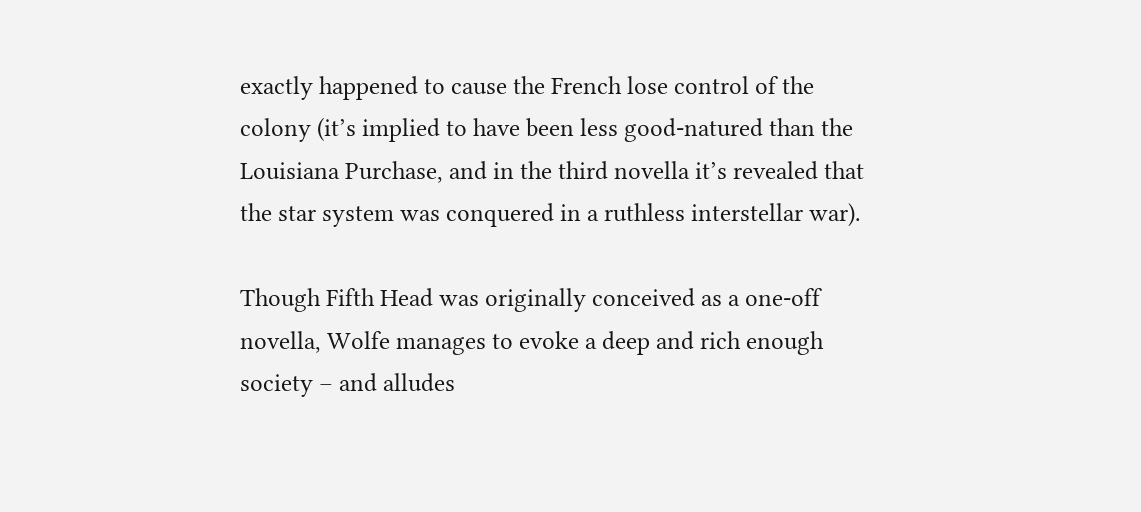exactly happened to cause the French lose control of the colony (it’s implied to have been less good-natured than the Louisiana Purchase, and in the third novella it’s revealed that the star system was conquered in a ruthless interstellar war).

Though Fifth Head was originally conceived as a one-off novella, Wolfe manages to evoke a deep and rich enough society – and alludes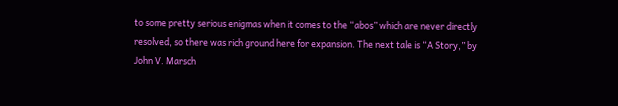to some pretty serious enigmas when it comes to the “abos” which are never directly resolved, so there was rich ground here for expansion. The next tale is “A Story,” by John V. Marsch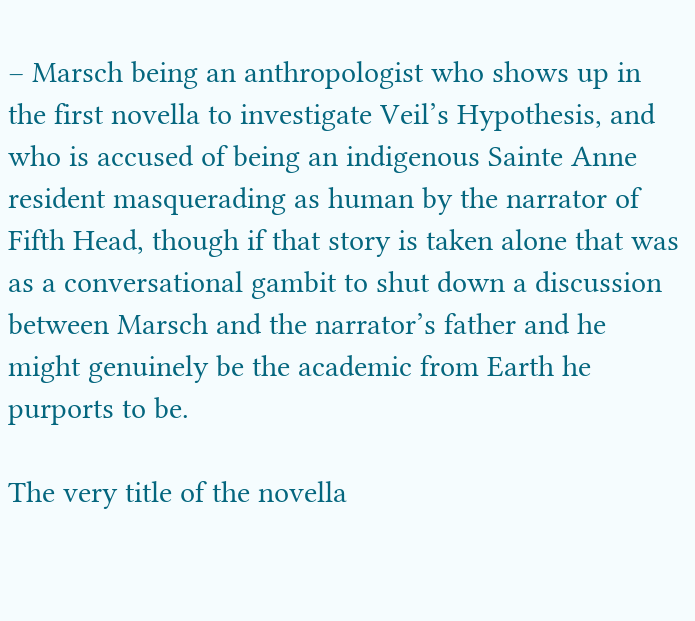– Marsch being an anthropologist who shows up in the first novella to investigate Veil’s Hypothesis, and who is accused of being an indigenous Sainte Anne resident masquerading as human by the narrator of Fifth Head, though if that story is taken alone that was as a conversational gambit to shut down a discussion between Marsch and the narrator’s father and he might genuinely be the academic from Earth he purports to be.

The very title of the novella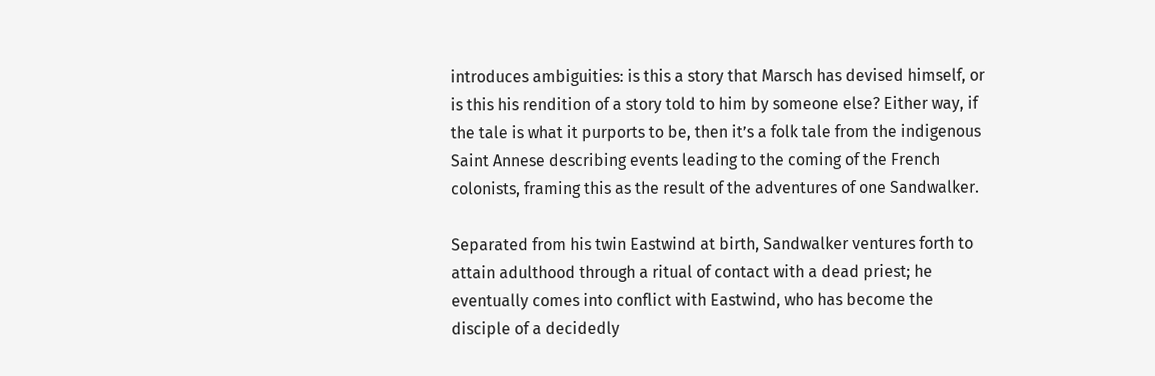introduces ambiguities: is this a story that Marsch has devised himself, or is this his rendition of a story told to him by someone else? Either way, if the tale is what it purports to be, then it’s a folk tale from the indigenous Saint Annese describing events leading to the coming of the French colonists, framing this as the result of the adventures of one Sandwalker.

Separated from his twin Eastwind at birth, Sandwalker ventures forth to attain adulthood through a ritual of contact with a dead priest; he eventually comes into conflict with Eastwind, who has become the disciple of a decidedly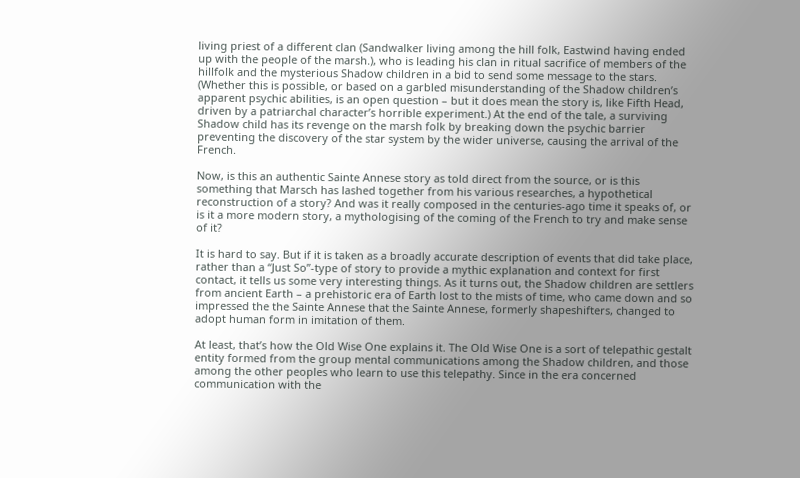living priest of a different clan (Sandwalker living among the hill folk, Eastwind having ended up with the people of the marsh.), who is leading his clan in ritual sacrifice of members of the hillfolk and the mysterious Shadow children in a bid to send some message to the stars. (Whether this is possible, or based on a garbled misunderstanding of the Shadow children’s apparent psychic abilities, is an open question – but it does mean the story is, like Fifth Head, driven by a patriarchal character’s horrible experiment.) At the end of the tale, a surviving Shadow child has its revenge on the marsh folk by breaking down the psychic barrier preventing the discovery of the star system by the wider universe, causing the arrival of the French.

Now, is this an authentic Sainte Annese story as told direct from the source, or is this something that Marsch has lashed together from his various researches, a hypothetical reconstruction of a story? And was it really composed in the centuries-ago time it speaks of, or is it a more modern story, a mythologising of the coming of the French to try and make sense of it?

It is hard to say. But if it is taken as a broadly accurate description of events that did take place, rather than a “Just So”-type of story to provide a mythic explanation and context for first contact, it tells us some very interesting things. As it turns out, the Shadow children are settlers from ancient Earth – a prehistoric era of Earth lost to the mists of time, who came down and so impressed the the Sainte Annese that the Sainte Annese, formerly shapeshifters, changed to adopt human form in imitation of them.

At least, that’s how the Old Wise One explains it. The Old Wise One is a sort of telepathic gestalt entity formed from the group mental communications among the Shadow children, and those among the other peoples who learn to use this telepathy. Since in the era concerned communication with the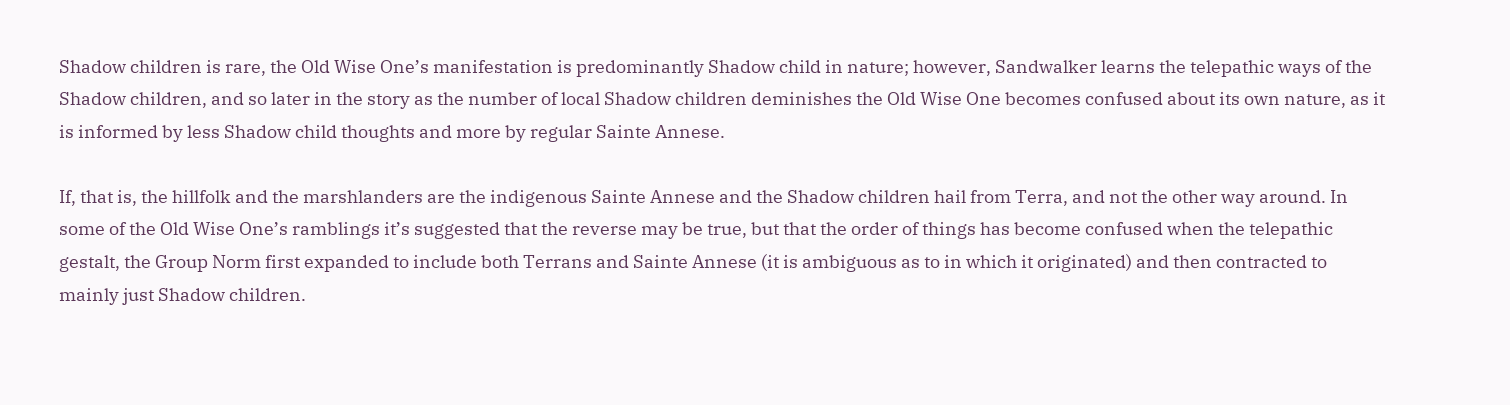Shadow children is rare, the Old Wise One’s manifestation is predominantly Shadow child in nature; however, Sandwalker learns the telepathic ways of the Shadow children, and so later in the story as the number of local Shadow children deminishes the Old Wise One becomes confused about its own nature, as it is informed by less Shadow child thoughts and more by regular Sainte Annese.

If, that is, the hillfolk and the marshlanders are the indigenous Sainte Annese and the Shadow children hail from Terra, and not the other way around. In some of the Old Wise One’s ramblings it’s suggested that the reverse may be true, but that the order of things has become confused when the telepathic gestalt, the Group Norm first expanded to include both Terrans and Sainte Annese (it is ambiguous as to in which it originated) and then contracted to mainly just Shadow children.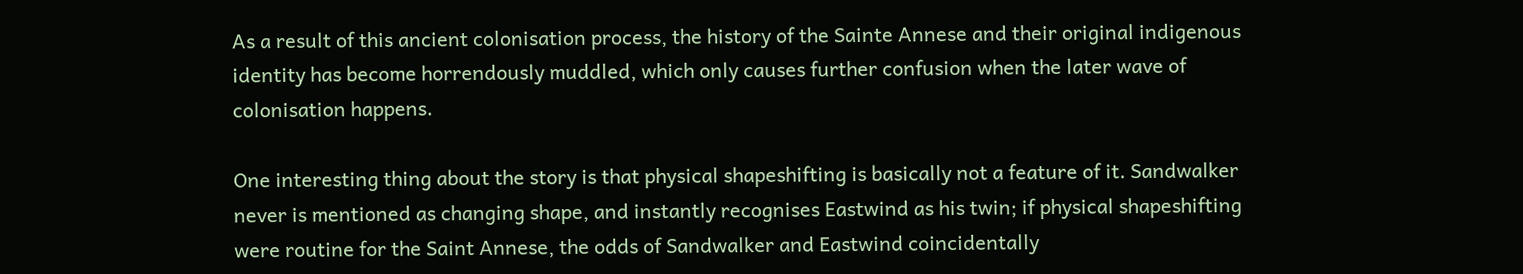As a result of this ancient colonisation process, the history of the Sainte Annese and their original indigenous identity has become horrendously muddled, which only causes further confusion when the later wave of colonisation happens.

One interesting thing about the story is that physical shapeshifting is basically not a feature of it. Sandwalker never is mentioned as changing shape, and instantly recognises Eastwind as his twin; if physical shapeshifting were routine for the Saint Annese, the odds of Sandwalker and Eastwind coincidentally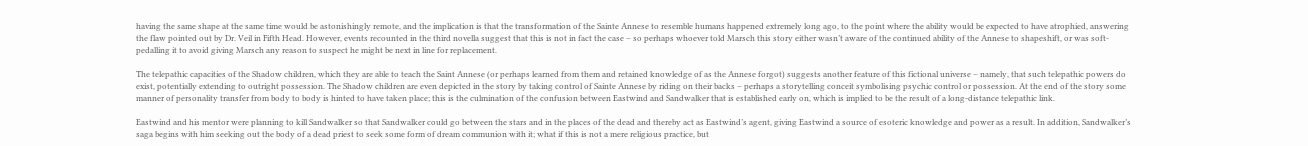having the same shape at the same time would be astonishingly remote, and the implication is that the transformation of the Sainte Annese to resemble humans happened extremely long ago, to the point where the ability would be expected to have atrophied, answering the flaw pointed out by Dr. Veil in Fifth Head. However, events recounted in the third novella suggest that this is not in fact the case – so perhaps whoever told Marsch this story either wasn’t aware of the continued ability of the Annese to shapeshift, or was soft-pedalling it to avoid giving Marsch any reason to suspect he might be next in line for replacement.

The telepathic capacities of the Shadow children, which they are able to teach the Saint Annese (or perhaps learned from them and retained knowledge of as the Annese forgot) suggests another feature of this fictional universe – namely, that such telepathic powers do exist, potentially extending to outright possession. The Shadow children are even depicted in the story by taking control of Sainte Annese by riding on their backs – perhaps a storytelling conceit symbolising psychic control or possession. At the end of the story some manner of personality transfer from body to body is hinted to have taken place; this is the culmination of the confusion between Eastwind and Sandwalker that is established early on, which is implied to be the result of a long-distance telepathic link.

Eastwind and his mentor were planning to kill Sandwalker so that Sandwalker could go between the stars and in the places of the dead and thereby act as Eastwind’s agent, giving Eastwind a source of esoteric knowledge and power as a result. In addition, Sandwalker’s saga begins with him seeking out the body of a dead priest to seek some form of dream communion with it; what if this is not a mere religious practice, but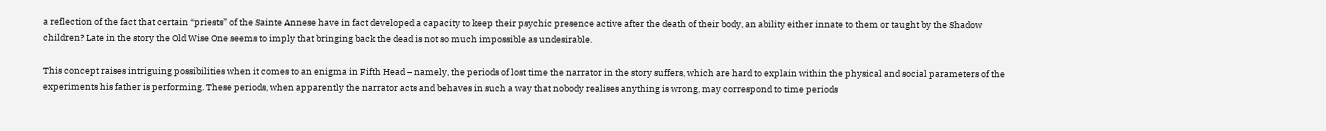a reflection of the fact that certain “priests” of the Sainte Annese have in fact developed a capacity to keep their psychic presence active after the death of their body, an ability either innate to them or taught by the Shadow children? Late in the story the Old Wise One seems to imply that bringing back the dead is not so much impossible as undesirable.

This concept raises intriguing possibilities when it comes to an enigma in Fifth Head – namely, the periods of lost time the narrator in the story suffers, which are hard to explain within the physical and social parameters of the experiments his father is performing. These periods, when apparently the narrator acts and behaves in such a way that nobody realises anything is wrong, may correspond to time periods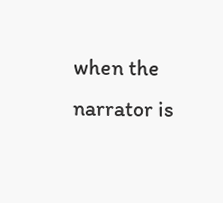when the narrator is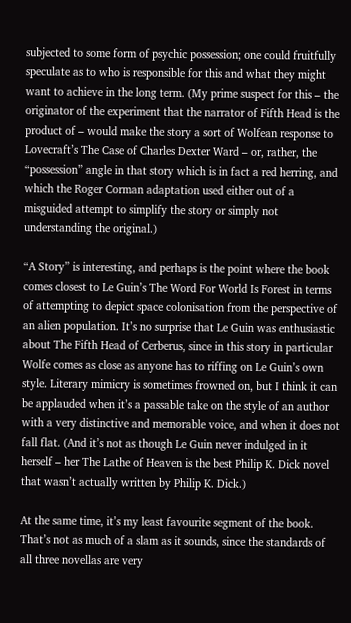subjected to some form of psychic possession; one could fruitfully speculate as to who is responsible for this and what they might want to achieve in the long term. (My prime suspect for this – the originator of the experiment that the narrator of Fifth Head is the product of – would make the story a sort of Wolfean response to Lovecraft’s The Case of Charles Dexter Ward – or, rather, the “possession” angle in that story which is in fact a red herring, and which the Roger Corman adaptation used either out of a misguided attempt to simplify the story or simply not understanding the original.)

“A Story” is interesting, and perhaps is the point where the book comes closest to Le Guin’s The Word For World Is Forest in terms of attempting to depict space colonisation from the perspective of an alien population. It’s no surprise that Le Guin was enthusiastic about The Fifth Head of Cerberus, since in this story in particular Wolfe comes as close as anyone has to riffing on Le Guin’s own style. Literary mimicry is sometimes frowned on, but I think it can be applauded when it’s a passable take on the style of an author with a very distinctive and memorable voice, and when it does not fall flat. (And it’s not as though Le Guin never indulged in it herself – her The Lathe of Heaven is the best Philip K. Dick novel that wasn’t actually written by Philip K. Dick.)

At the same time, it’s my least favourite segment of the book. That’s not as much of a slam as it sounds, since the standards of all three novellas are very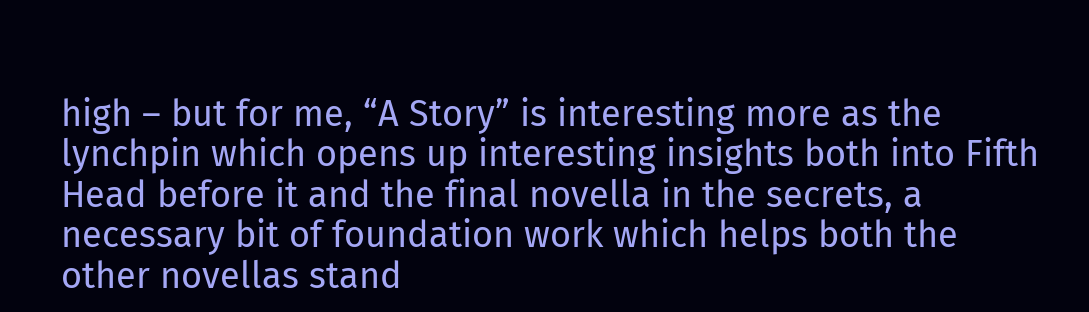high – but for me, “A Story” is interesting more as the lynchpin which opens up interesting insights both into Fifth Head before it and the final novella in the secrets, a necessary bit of foundation work which helps both the other novellas stand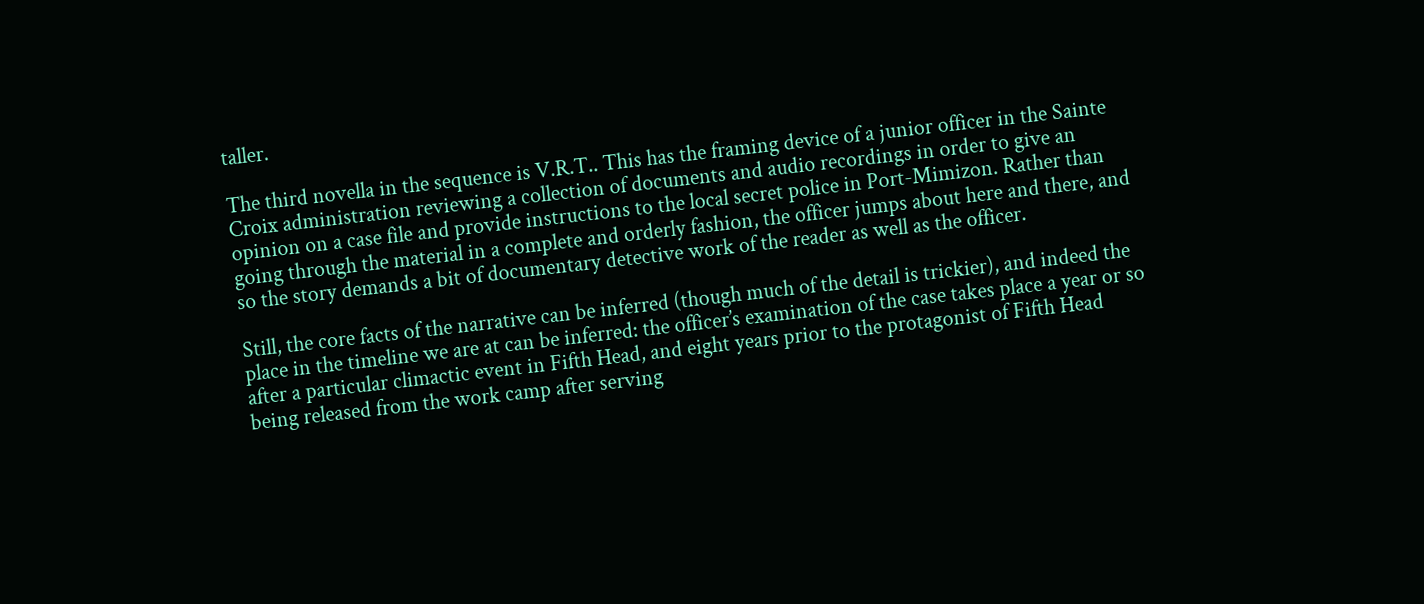taller.

The third novella in the sequence is V.R.T.. This has the framing device of a junior officer in the Sainte Croix administration reviewing a collection of documents and audio recordings in order to give an opinion on a case file and provide instructions to the local secret police in Port-Mimizon. Rather than going through the material in a complete and orderly fashion, the officer jumps about here and there, and so the story demands a bit of documentary detective work of the reader as well as the officer.

Still, the core facts of the narrative can be inferred (though much of the detail is trickier), and indeed the place in the timeline we are at can be inferred: the officer’s examination of the case takes place a year or so after a particular climactic event in Fifth Head, and eight years prior to the protagonist of Fifth Head being released from the work camp after serving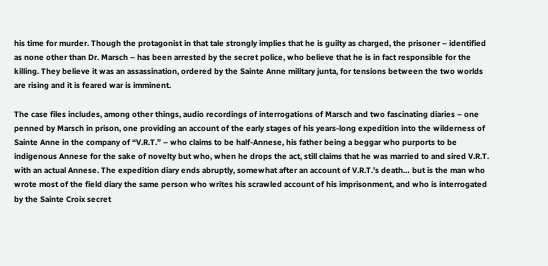his time for murder. Though the protagonist in that tale strongly implies that he is guilty as charged, the prisoner – identified as none other than Dr. Marsch – has been arrested by the secret police, who believe that he is in fact responsible for the killing. They believe it was an assassination, ordered by the Sainte Anne military junta, for tensions between the two worlds are rising and it is feared war is imminent.

The case files includes, among other things, audio recordings of interrogations of Marsch and two fascinating diaries – one penned by Marsch in prison, one providing an account of the early stages of his years-long expedition into the wilderness of Sainte Anne in the company of “V.R.T.” – who claims to be half-Annese, his father being a beggar who purports to be indigenous Annese for the sake of novelty but who, when he drops the act, still claims that he was married to and sired V.R.T. with an actual Annese. The expedition diary ends abruptly, somewhat after an account of V.R.T.’s death… but is the man who wrote most of the field diary the same person who writes his scrawled account of his imprisonment, and who is interrogated by the Sainte Croix secret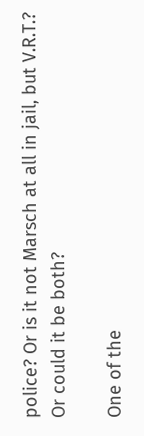police? Or is it not Marsch at all in jail, but V.R.T.? Or could it be both?

One of the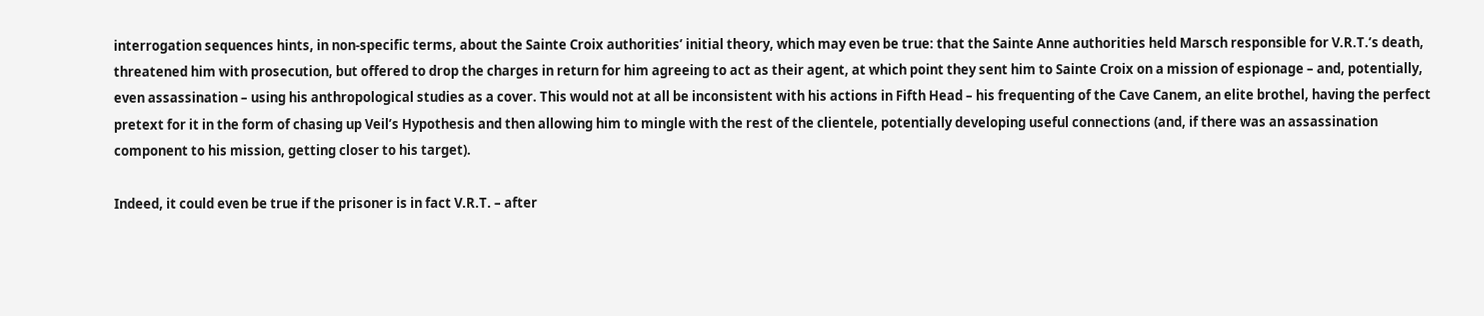interrogation sequences hints, in non-specific terms, about the Sainte Croix authorities’ initial theory, which may even be true: that the Sainte Anne authorities held Marsch responsible for V.R.T.’s death, threatened him with prosecution, but offered to drop the charges in return for him agreeing to act as their agent, at which point they sent him to Sainte Croix on a mission of espionage – and, potentially, even assassination – using his anthropological studies as a cover. This would not at all be inconsistent with his actions in Fifth Head – his frequenting of the Cave Canem, an elite brothel, having the perfect pretext for it in the form of chasing up Veil’s Hypothesis and then allowing him to mingle with the rest of the clientele, potentially developing useful connections (and, if there was an assassination component to his mission, getting closer to his target).

Indeed, it could even be true if the prisoner is in fact V.R.T. – after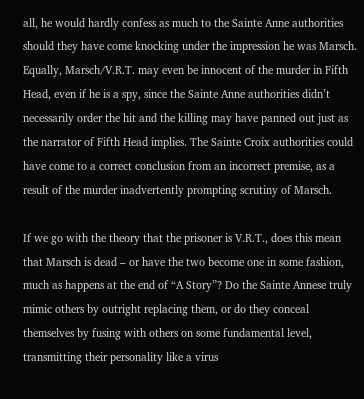all, he would hardly confess as much to the Sainte Anne authorities should they have come knocking under the impression he was Marsch. Equally, Marsch/V.R.T. may even be innocent of the murder in Fifth Head, even if he is a spy, since the Sainte Anne authorities didn’t necessarily order the hit and the killing may have panned out just as the narrator of Fifth Head implies. The Sainte Croix authorities could have come to a correct conclusion from an incorrect premise, as a result of the murder inadvertently prompting scrutiny of Marsch.

If we go with the theory that the prisoner is V.R.T., does this mean that Marsch is dead – or have the two become one in some fashion, much as happens at the end of “A Story”? Do the Sainte Annese truly mimic others by outright replacing them, or do they conceal themselves by fusing with others on some fundamental level, transmitting their personality like a virus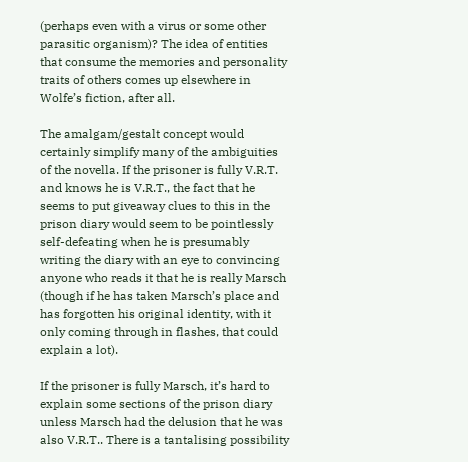(perhaps even with a virus or some other parasitic organism)? The idea of entities that consume the memories and personality traits of others comes up elsewhere in Wolfe’s fiction, after all.

The amalgam/gestalt concept would certainly simplify many of the ambiguities of the novella. If the prisoner is fully V.R.T. and knows he is V.R.T., the fact that he seems to put giveaway clues to this in the prison diary would seem to be pointlessly self-defeating when he is presumably writing the diary with an eye to convincing anyone who reads it that he is really Marsch (though if he has taken Marsch’s place and has forgotten his original identity, with it only coming through in flashes, that could explain a lot).

If the prisoner is fully Marsch, it’s hard to explain some sections of the prison diary unless Marsch had the delusion that he was also V.R.T.. There is a tantalising possibility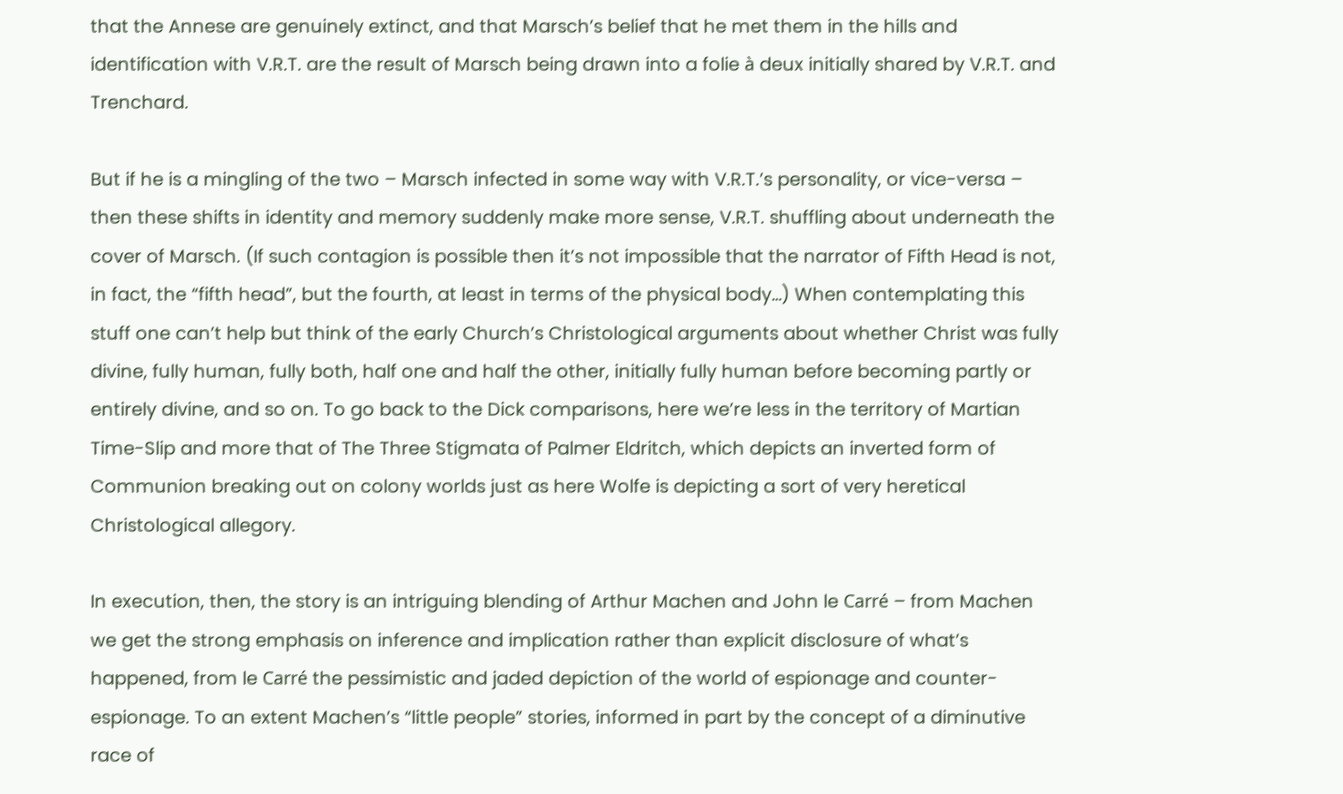that the Annese are genuinely extinct, and that Marsch’s belief that he met them in the hills and identification with V.R.T. are the result of Marsch being drawn into a folie à deux initially shared by V.R.T. and Trenchard.

But if he is a mingling of the two – Marsch infected in some way with V.R.T.’s personality, or vice-versa – then these shifts in identity and memory suddenly make more sense, V.R.T. shuffling about underneath the cover of Marsch. (If such contagion is possible then it’s not impossible that the narrator of Fifth Head is not, in fact, the “fifth head”, but the fourth, at least in terms of the physical body…) When contemplating this stuff one can’t help but think of the early Church’s Christological arguments about whether Christ was fully divine, fully human, fully both, half one and half the other, initially fully human before becoming partly or entirely divine, and so on. To go back to the Dick comparisons, here we’re less in the territory of Martian Time-Slip and more that of The Three Stigmata of Palmer Eldritch, which depicts an inverted form of Communion breaking out on colony worlds just as here Wolfe is depicting a sort of very heretical Christological allegory.

In execution, then, the story is an intriguing blending of Arthur Machen and John le Carré – from Machen we get the strong emphasis on inference and implication rather than explicit disclosure of what’s happened, from le Carré the pessimistic and jaded depiction of the world of espionage and counter-espionage. To an extent Machen’s “little people” stories, informed in part by the concept of a diminutive race of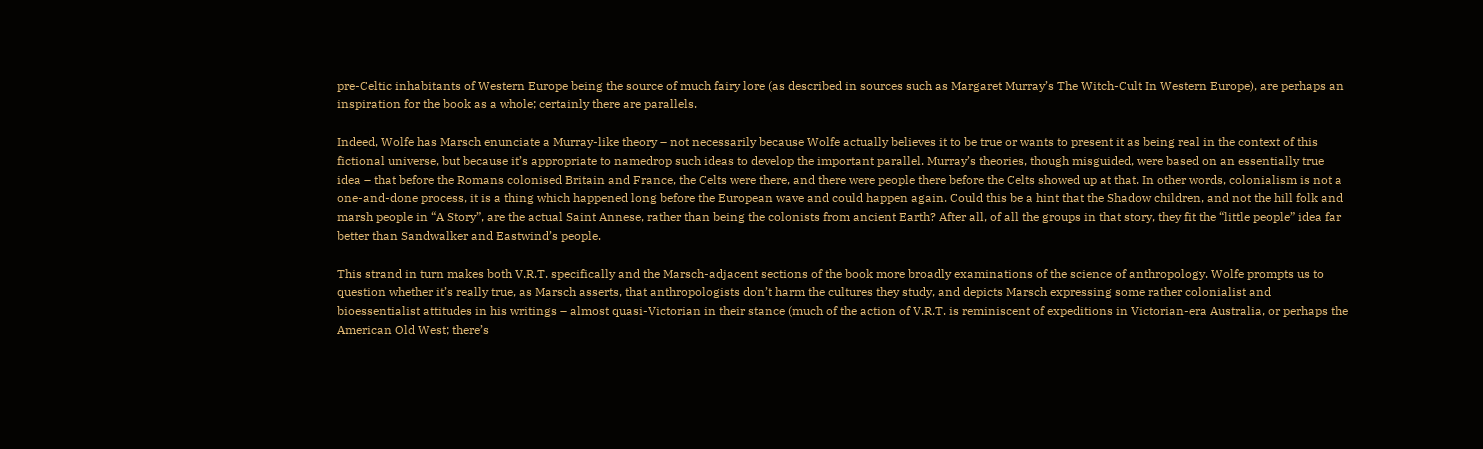pre-Celtic inhabitants of Western Europe being the source of much fairy lore (as described in sources such as Margaret Murray’s The Witch-Cult In Western Europe), are perhaps an inspiration for the book as a whole; certainly there are parallels.

Indeed, Wolfe has Marsch enunciate a Murray-like theory – not necessarily because Wolfe actually believes it to be true or wants to present it as being real in the context of this fictional universe, but because it’s appropriate to namedrop such ideas to develop the important parallel. Murray’s theories, though misguided, were based on an essentially true idea – that before the Romans colonised Britain and France, the Celts were there, and there were people there before the Celts showed up at that. In other words, colonialism is not a one-and-done process, it is a thing which happened long before the European wave and could happen again. Could this be a hint that the Shadow children, and not the hill folk and marsh people in “A Story”, are the actual Saint Annese, rather than being the colonists from ancient Earth? After all, of all the groups in that story, they fit the “little people” idea far better than Sandwalker and Eastwind’s people.

This strand in turn makes both V.R.T. specifically and the Marsch-adjacent sections of the book more broadly examinations of the science of anthropology. Wolfe prompts us to question whether it’s really true, as Marsch asserts, that anthropologists don’t harm the cultures they study, and depicts Marsch expressing some rather colonialist and bioessentialist attitudes in his writings – almost quasi-Victorian in their stance (much of the action of V.R.T. is reminiscent of expeditions in Victorian-era Australia, or perhaps the American Old West; there’s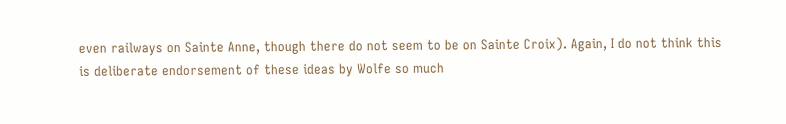even railways on Sainte Anne, though there do not seem to be on Sainte Croix). Again, I do not think this is deliberate endorsement of these ideas by Wolfe so much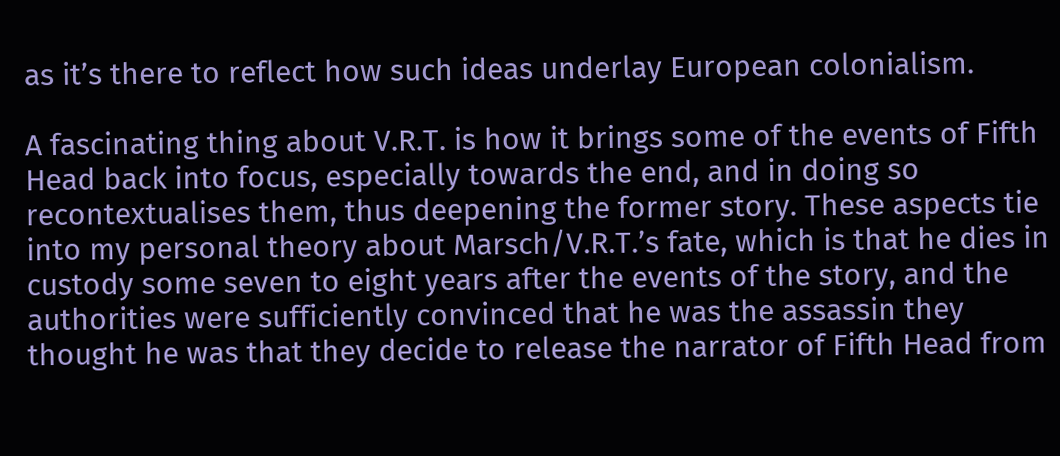as it’s there to reflect how such ideas underlay European colonialism.

A fascinating thing about V.R.T. is how it brings some of the events of Fifth Head back into focus, especially towards the end, and in doing so recontextualises them, thus deepening the former story. These aspects tie into my personal theory about Marsch/V.R.T.’s fate, which is that he dies in custody some seven to eight years after the events of the story, and the authorities were sufficiently convinced that he was the assassin they thought he was that they decide to release the narrator of Fifth Head from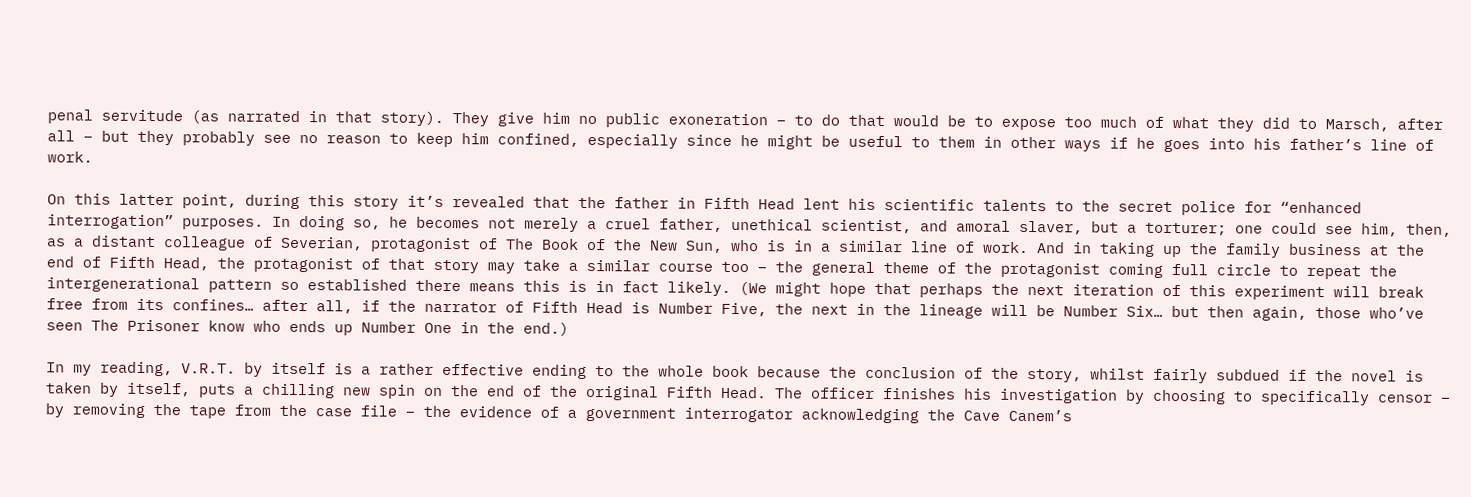penal servitude (as narrated in that story). They give him no public exoneration – to do that would be to expose too much of what they did to Marsch, after all – but they probably see no reason to keep him confined, especially since he might be useful to them in other ways if he goes into his father’s line of work.

On this latter point, during this story it’s revealed that the father in Fifth Head lent his scientific talents to the secret police for “enhanced interrogation” purposes. In doing so, he becomes not merely a cruel father, unethical scientist, and amoral slaver, but a torturer; one could see him, then, as a distant colleague of Severian, protagonist of The Book of the New Sun, who is in a similar line of work. And in taking up the family business at the end of Fifth Head, the protagonist of that story may take a similar course too – the general theme of the protagonist coming full circle to repeat the intergenerational pattern so established there means this is in fact likely. (We might hope that perhaps the next iteration of this experiment will break free from its confines… after all, if the narrator of Fifth Head is Number Five, the next in the lineage will be Number Six… but then again, those who’ve seen The Prisoner know who ends up Number One in the end.)

In my reading, V.R.T. by itself is a rather effective ending to the whole book because the conclusion of the story, whilst fairly subdued if the novel is taken by itself, puts a chilling new spin on the end of the original Fifth Head. The officer finishes his investigation by choosing to specifically censor – by removing the tape from the case file – the evidence of a government interrogator acknowledging the Cave Canem’s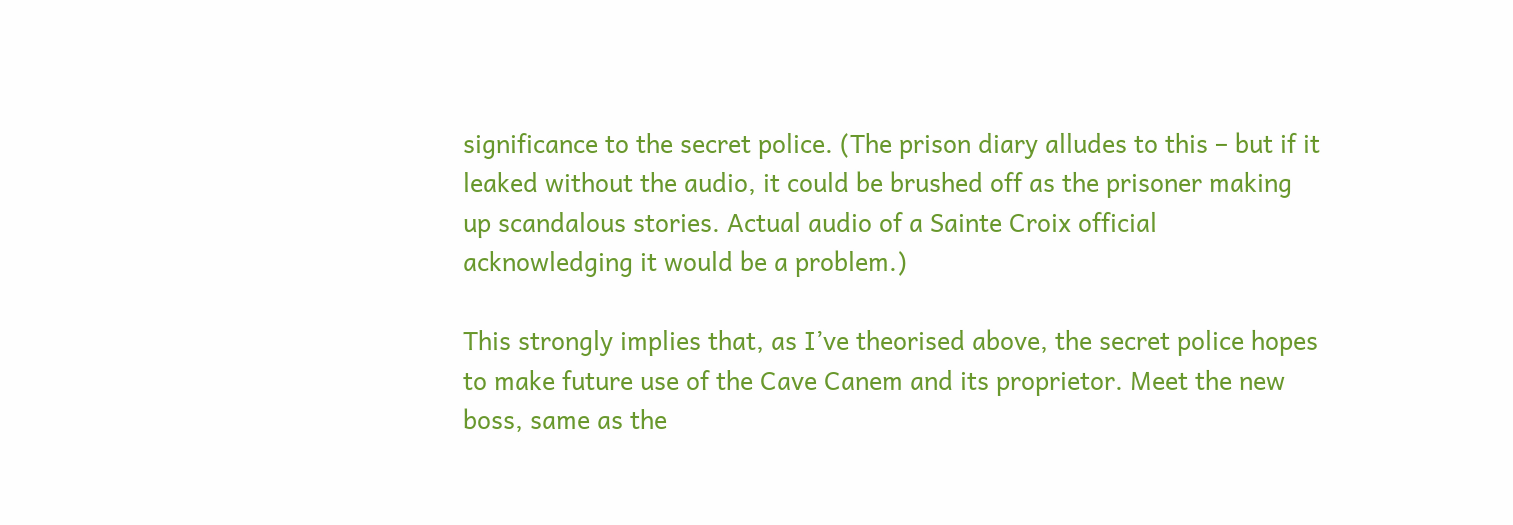significance to the secret police. (The prison diary alludes to this – but if it leaked without the audio, it could be brushed off as the prisoner making up scandalous stories. Actual audio of a Sainte Croix official acknowledging it would be a problem.)

This strongly implies that, as I’ve theorised above, the secret police hopes to make future use of the Cave Canem and its proprietor. Meet the new boss, same as the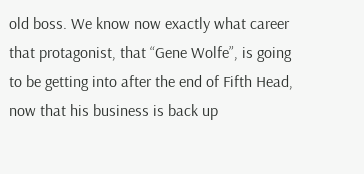old boss. We know now exactly what career that protagonist, that “Gene Wolfe”, is going to be getting into after the end of Fifth Head, now that his business is back up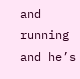and running and he’s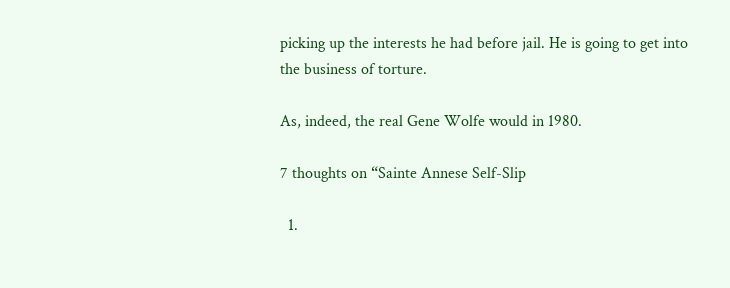picking up the interests he had before jail. He is going to get into the business of torture.

As, indeed, the real Gene Wolfe would in 1980.

7 thoughts on “Sainte Annese Self-Slip

  1.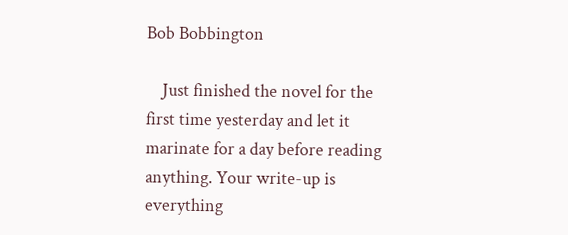Bob Bobbington

    Just finished the novel for the first time yesterday and let it marinate for a day before reading anything. Your write-up is everything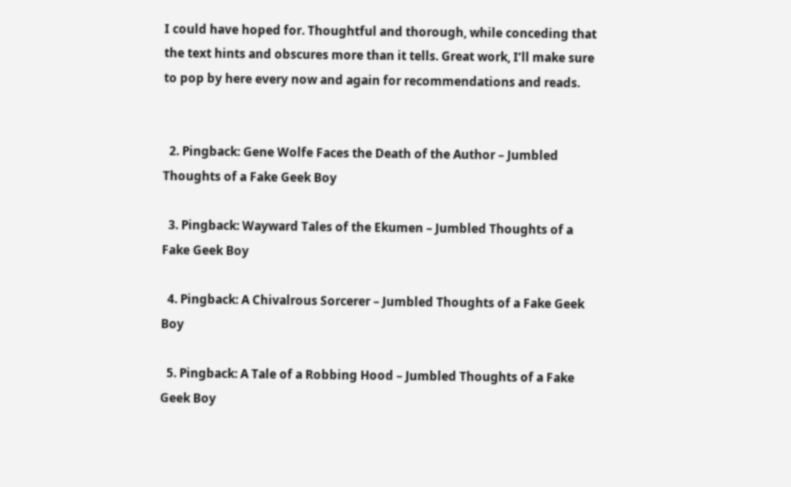I could have hoped for. Thoughtful and thorough, while conceding that the text hints and obscures more than it tells. Great work, I’ll make sure to pop by here every now and again for recommendations and reads.


  2. Pingback: Gene Wolfe Faces the Death of the Author – Jumbled Thoughts of a Fake Geek Boy

  3. Pingback: Wayward Tales of the Ekumen – Jumbled Thoughts of a Fake Geek Boy

  4. Pingback: A Chivalrous Sorcerer – Jumbled Thoughts of a Fake Geek Boy

  5. Pingback: A Tale of a Robbing Hood – Jumbled Thoughts of a Fake Geek Boy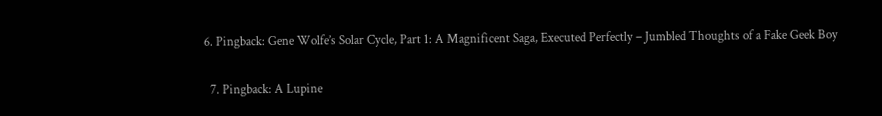6. Pingback: Gene Wolfe’s Solar Cycle, Part 1: A Magnificent Saga, Executed Perfectly – Jumbled Thoughts of a Fake Geek Boy

  7. Pingback: A Lupine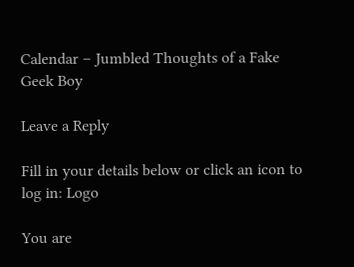Calendar – Jumbled Thoughts of a Fake Geek Boy

Leave a Reply

Fill in your details below or click an icon to log in: Logo

You are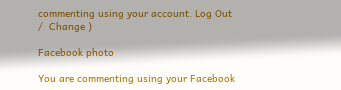commenting using your account. Log Out /  Change )

Facebook photo

You are commenting using your Facebook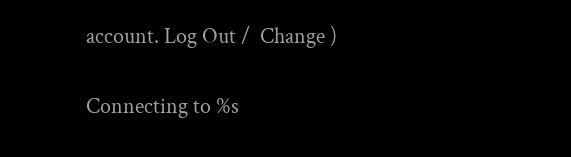account. Log Out /  Change )

Connecting to %s